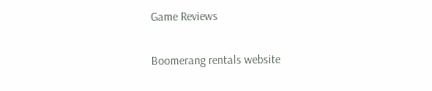Game Reviews

Boomerang rentals website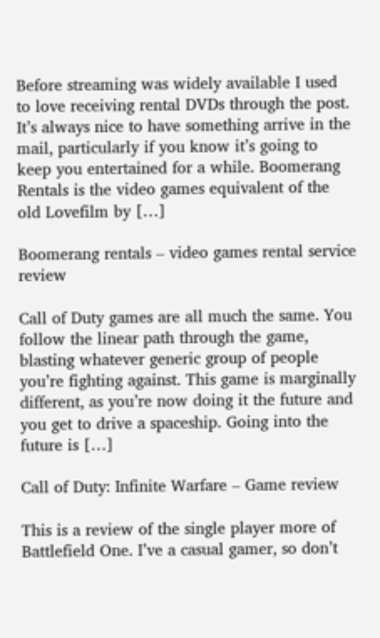Before streaming was widely available I used to love receiving rental DVDs through the post. It’s always nice to have something arrive in the mail, particularly if you know it’s going to keep you entertained for a while. Boomerang Rentals is the video games equivalent of the old Lovefilm by […]

Boomerang rentals – video games rental service review

Call of Duty games are all much the same. You follow the linear path through the game, blasting whatever generic group of people you’re fighting against. This game is marginally different, as you’re now doing it the future and you get to drive a spaceship. Going into the future is […]

Call of Duty: Infinite Warfare – Game review

This is a review of the single player more of Battlefield One. I’ve a casual gamer, so don’t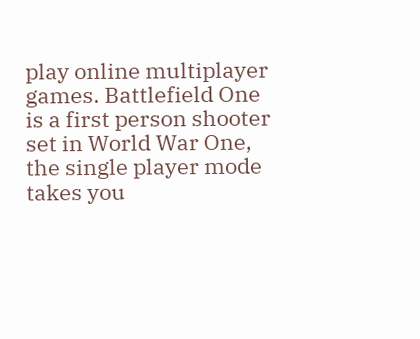play online multiplayer games. Battlefield One is a first person shooter set in World War One, the single player mode takes you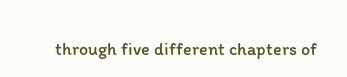through five different chapters of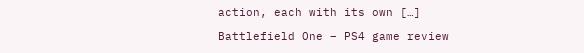action, each with its own […]

Battlefield One – PS4 game review